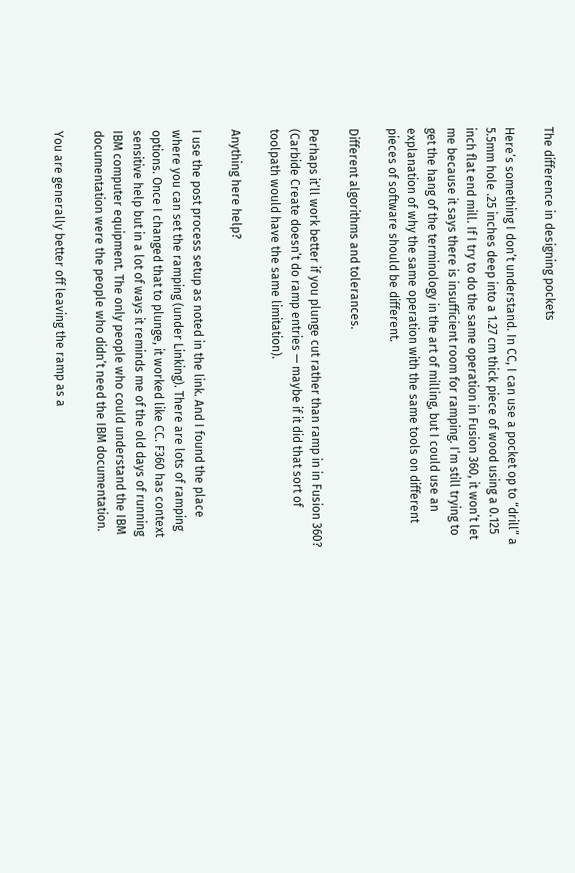The difference in designing pockets

Here’s something I don’t understand. In CC, I can use a pocket op to “drill” a 5.5mm hole .25 inches deep into a 1.27 cm thick piece of wood using a 0.125 inch flat end mill. If I try to do the same operation in Fusion 360, it won’t let me because it says there is insufficient room for ramping. I’m still trying to get the hang of the terminology in the art of milling, but I could use an explanation of why the same operation with the same tools on different pieces of software should be different.

Different algorithms and tolerances.

Perhaps it’ll work better if you plunge cut rather than ramp in in Fusion 360? (Carbide Create doesn’t do ramp entries — maybe if it did that sort of toolpath would have the same limitation).

Anything here help?

I use the post process setup as noted in the link. And I found the place where you can set the ramping (under Linking). There are lots of ramping options. Once I changed that to plunge, it worked like CC. F360 has context sensitive help but in a lot of ways it reminds me of the old days of running IBM computer equipment. The only people who could understand the IBM documentation were the people who didn’t need the IBM documentation.

You are generally better off leaving the ramp as a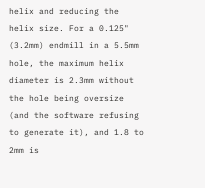helix and reducing the helix size. For a 0.125" (3.2mm) endmill in a 5.5mm hole, the maximum helix diameter is 2.3mm without the hole being oversize (and the software refusing to generate it), and 1.8 to 2mm is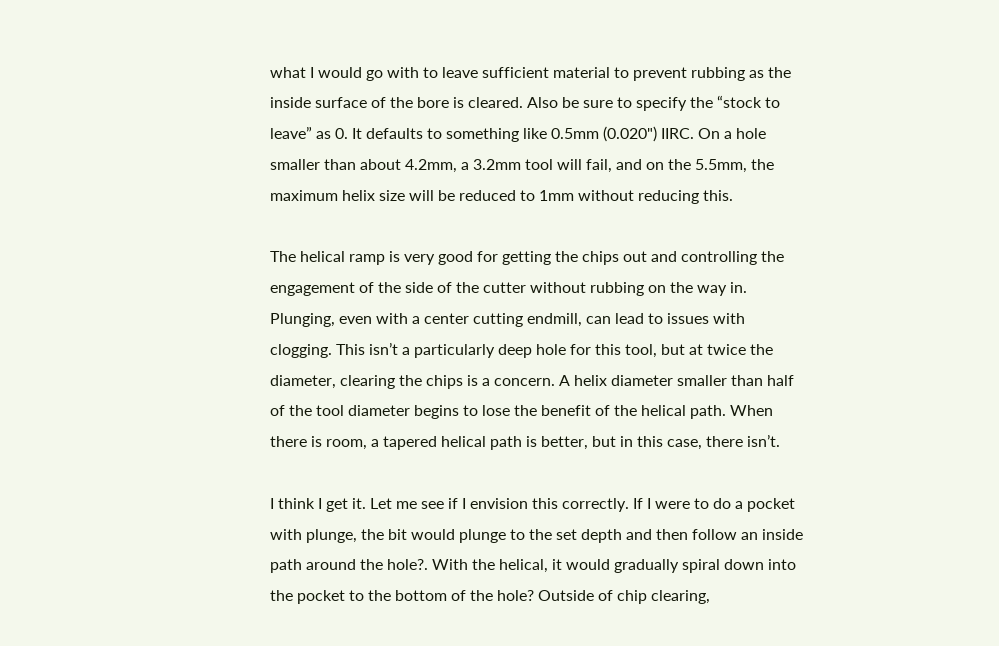what I would go with to leave sufficient material to prevent rubbing as the inside surface of the bore is cleared. Also be sure to specify the “stock to leave” as 0. It defaults to something like 0.5mm (0.020") IIRC. On a hole smaller than about 4.2mm, a 3.2mm tool will fail, and on the 5.5mm, the maximum helix size will be reduced to 1mm without reducing this.

The helical ramp is very good for getting the chips out and controlling the engagement of the side of the cutter without rubbing on the way in. Plunging, even with a center cutting endmill, can lead to issues with clogging. This isn’t a particularly deep hole for this tool, but at twice the diameter, clearing the chips is a concern. A helix diameter smaller than half of the tool diameter begins to lose the benefit of the helical path. When there is room, a tapered helical path is better, but in this case, there isn’t.

I think I get it. Let me see if I envision this correctly. If I were to do a pocket with plunge, the bit would plunge to the set depth and then follow an inside path around the hole?. With the helical, it would gradually spiral down into the pocket to the bottom of the hole? Outside of chip clearing,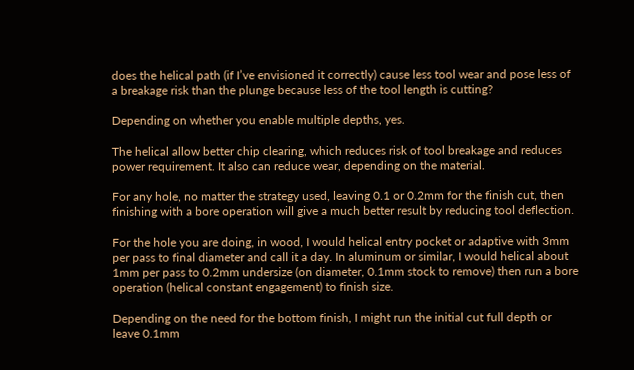does the helical path (if I’ve envisioned it correctly) cause less tool wear and pose less of a breakage risk than the plunge because less of the tool length is cutting?

Depending on whether you enable multiple depths, yes.

The helical allow better chip clearing, which reduces risk of tool breakage and reduces power requirement. It also can reduce wear, depending on the material.

For any hole, no matter the strategy used, leaving 0.1 or 0.2mm for the finish cut, then finishing with a bore operation will give a much better result by reducing tool deflection.

For the hole you are doing, in wood, I would helical entry pocket or adaptive with 3mm per pass to final diameter and call it a day. In aluminum or similar, I would helical about 1mm per pass to 0.2mm undersize (on diameter, 0.1mm stock to remove) then run a bore operation (helical constant engagement) to finish size.

Depending on the need for the bottom finish, I might run the initial cut full depth or leave 0.1mm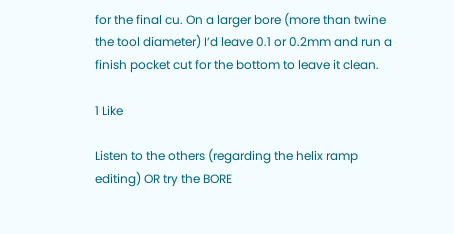for the final cu. On a larger bore (more than twine the tool diameter) I’d leave 0.1 or 0.2mm and run a finish pocket cut for the bottom to leave it clean.

1 Like

Listen to the others (regarding the helix ramp editing) OR try the BORE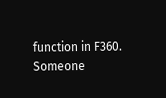function in F360. Someone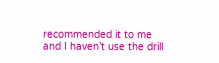recommended it to me and I haven’t use the drill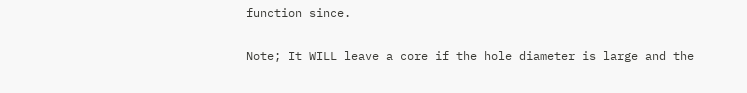function since.

Note; It WILL leave a core if the hole diameter is large and the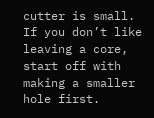cutter is small. If you don’t like leaving a core, start off with making a smaller hole first.